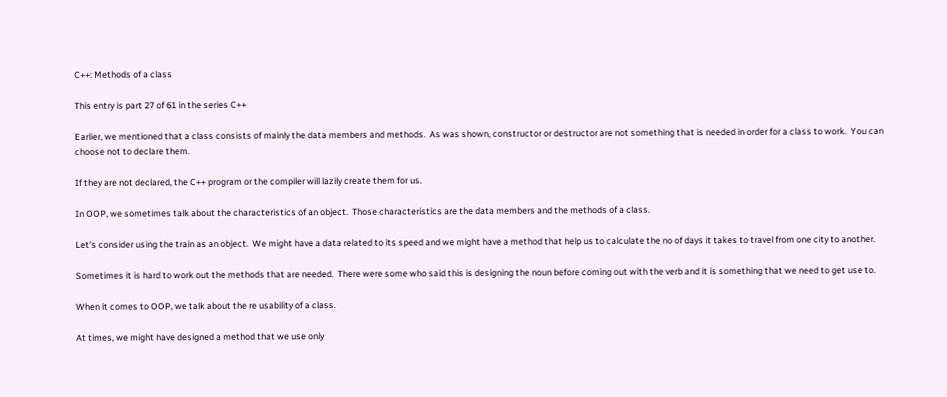C++: Methods of a class

This entry is part 27 of 61 in the series C++

Earlier, we mentioned that a class consists of mainly the data members and methods.  As was shown, constructor or destructor are not something that is needed in order for a class to work.  You can choose not to declare them.

If they are not declared, the C++ program or the compiler will lazily create them for us.

In OOP, we sometimes talk about the characteristics of an object.  Those characteristics are the data members and the methods of a class.

Let’s consider using the train as an object.  We might have a data related to its speed and we might have a method that help us to calculate the no of days it takes to travel from one city to another.

Sometimes it is hard to work out the methods that are needed.  There were some who said this is designing the noun before coming out with the verb and it is something that we need to get use to.

When it comes to OOP, we talk about the re usability of a class.

At times, we might have designed a method that we use only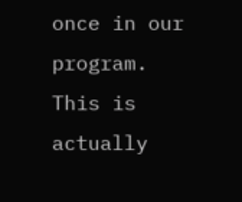once in our program.  This is actually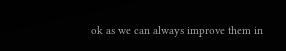ok as we can always improve them in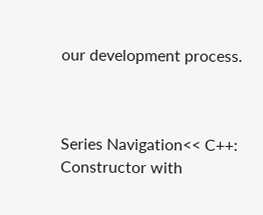our development process.



Series Navigation<< C++: Constructor with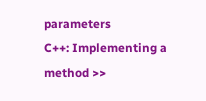parameters
C++: Implementing a method >>